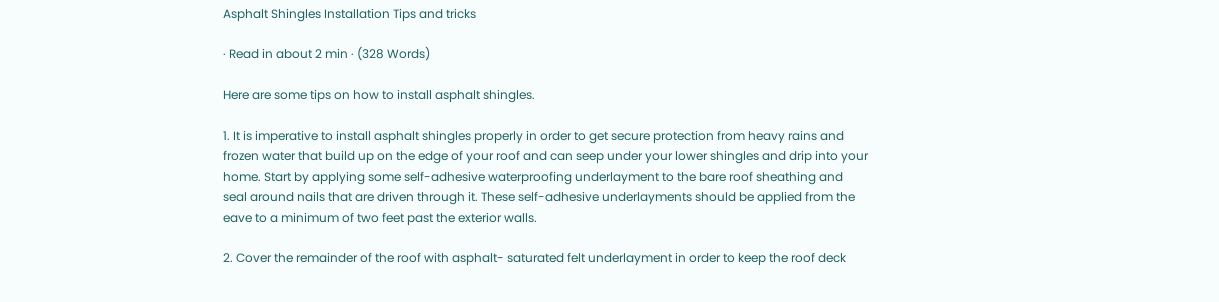Asphalt Shingles Installation Tips and tricks

· Read in about 2 min · (328 Words)

Here are some tips on how to install asphalt shingles.

1. It is imperative to install asphalt shingles properly in order to get secure protection from heavy rains and frozen water that build up on the edge of your roof and can seep under your lower shingles and drip into your home. Start by applying some self-adhesive waterproofing underlayment to the bare roof sheathing and seal around nails that are driven through it. These self-adhesive underlayments should be applied from the eave to a minimum of two feet past the exterior walls.

2. Cover the remainder of the roof with asphalt- saturated felt underlayment in order to keep the roof deck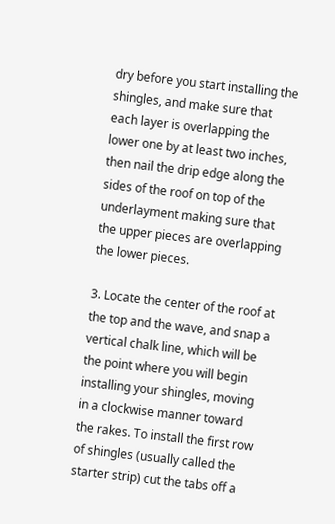dry before you start installing the shingles, and make sure that each layer is overlapping the lower one by at least two inches, then nail the drip edge along the sides of the roof on top of the underlayment making sure that the upper pieces are overlapping the lower pieces.

3. Locate the center of the roof at the top and the wave, and snap a vertical chalk line, which will be the point where you will begin installing your shingles, moving in a clockwise manner toward the rakes. To install the first row of shingles (usually called the starter strip) cut the tabs off a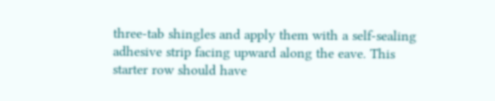three-tab shingles and apply them with a self-sealing adhesive strip facing upward along the eave. This starter row should have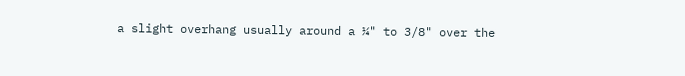a slight overhang usually around a ¼" to 3/8" over the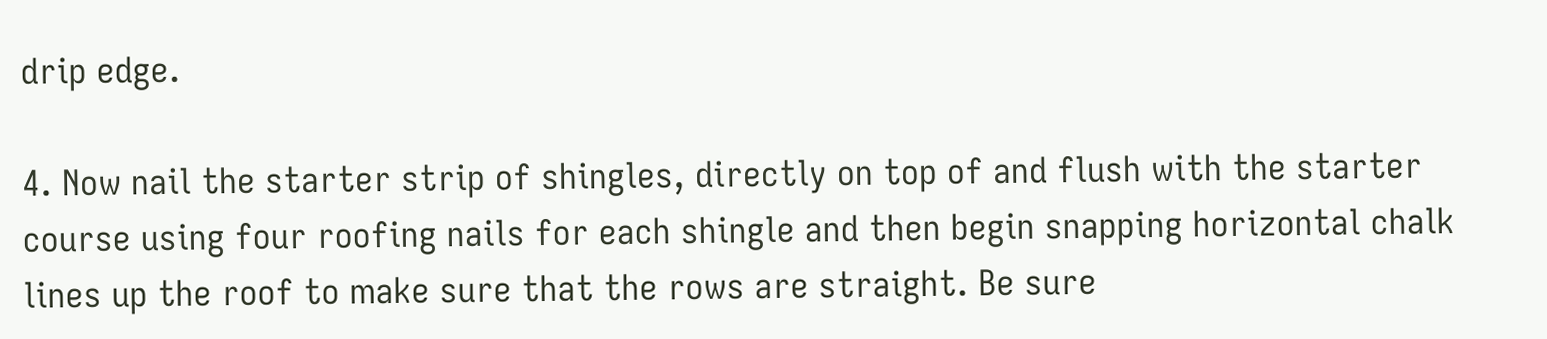drip edge.

4. Now nail the starter strip of shingles, directly on top of and flush with the starter course using four roofing nails for each shingle and then begin snapping horizontal chalk lines up the roof to make sure that the rows are straight. Be sure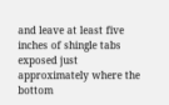and leave at least five inches of shingle tabs exposed just approximately where the bottom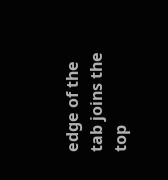edge of the tab joins the top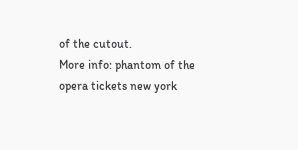of the cutout.
More info: phantom of the opera tickets new york